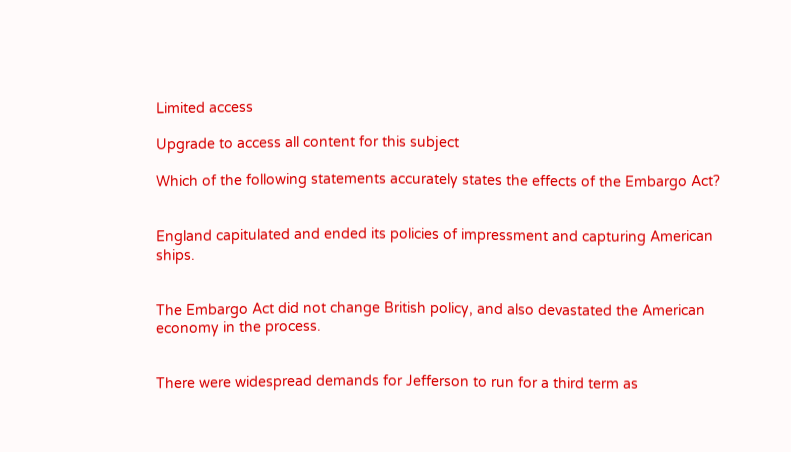Limited access

Upgrade to access all content for this subject

Which of the following statements accurately states the effects of the Embargo Act?


England capitulated and ended its policies of impressment and capturing American ships.


The Embargo Act did not change British policy, and also devastated the American economy in the process.


There were widespread demands for Jefferson to run for a third term as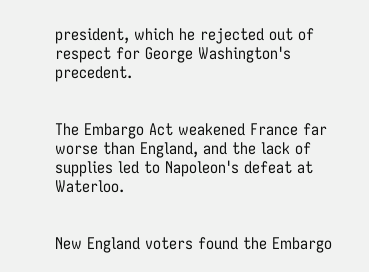president, which he rejected out of respect for George Washington's precedent.


The Embargo Act weakened France far worse than England, and the lack of supplies led to Napoleon's defeat at Waterloo.


New England voters found the Embargo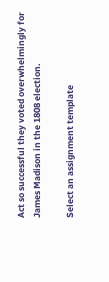Act so successful they voted overwhelmingly for James Madison in the 1808 election.

Select an assignment template